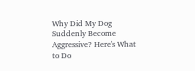Why Did My Dog Suddenly Become Aggressive? Here's What to Do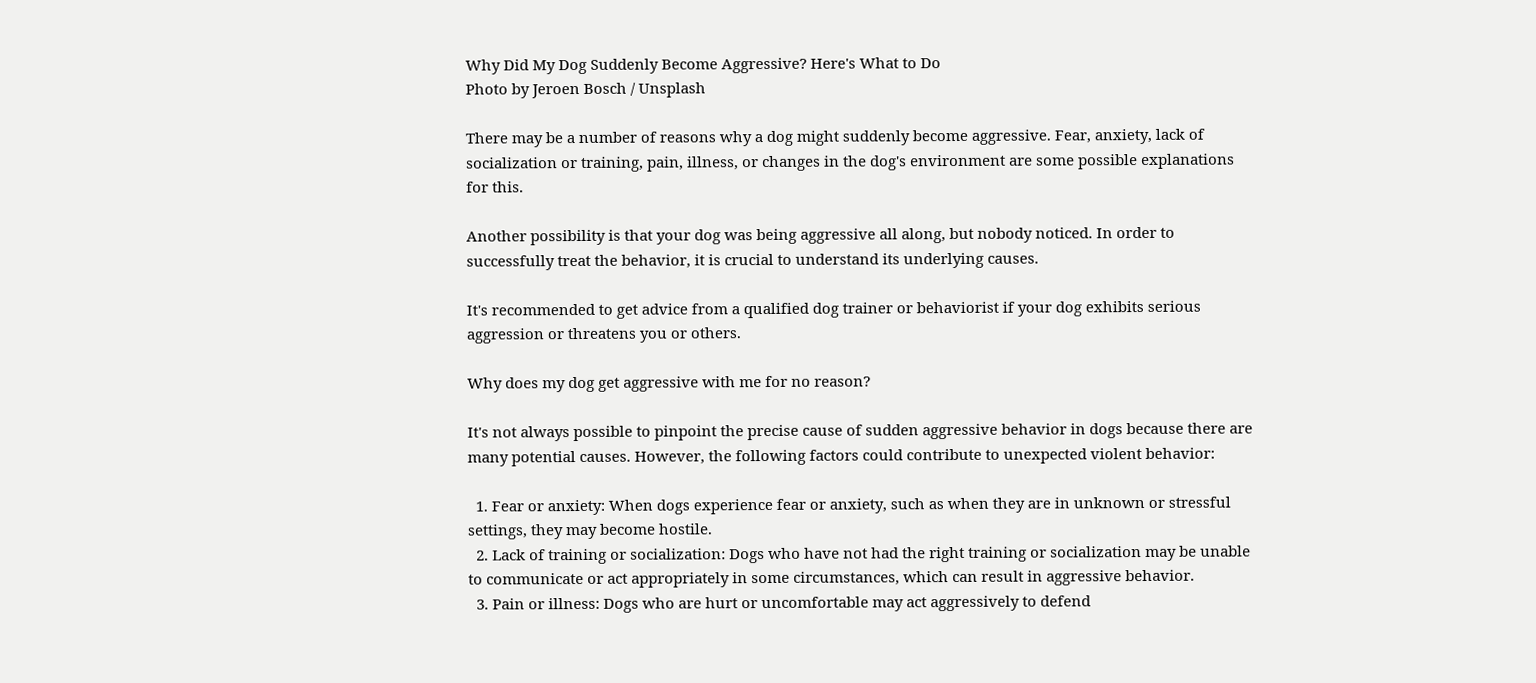Why Did My Dog Suddenly Become Aggressive? Here's What to Do
Photo by Jeroen Bosch / Unsplash

There may be a number of reasons why a dog might suddenly become aggressive. Fear, anxiety, lack of socialization or training, pain, illness, or changes in the dog's environment are some possible explanations for this.

Another possibility is that your dog was being aggressive all along, but nobody noticed. In order to successfully treat the behavior, it is crucial to understand its underlying causes.

It's recommended to get advice from a qualified dog trainer or behaviorist if your dog exhibits serious aggression or threatens you or others.

Why does my dog get aggressive with me for no reason?

It's not always possible to pinpoint the precise cause of sudden aggressive behavior in dogs because there are many potential causes. However, the following factors could contribute to unexpected violent behavior:

  1. Fear or anxiety: When dogs experience fear or anxiety, such as when they are in unknown or stressful settings, they may become hostile.
  2. Lack of training or socialization: Dogs who have not had the right training or socialization may be unable to communicate or act appropriately in some circumstances, which can result in aggressive behavior.
  3. Pain or illness: Dogs who are hurt or uncomfortable may act aggressively to defend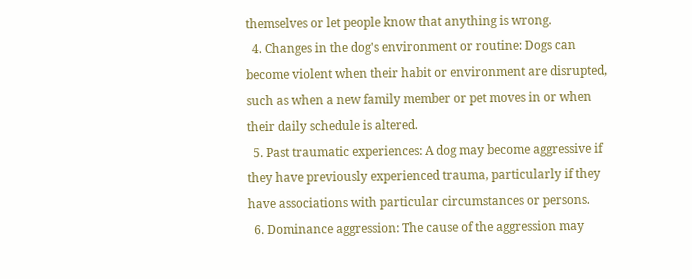themselves or let people know that anything is wrong.
  4. Changes in the dog's environment or routine: Dogs can become violent when their habit or environment are disrupted, such as when a new family member or pet moves in or when their daily schedule is altered.
  5. Past traumatic experiences: A dog may become aggressive if they have previously experienced trauma, particularly if they have associations with particular circumstances or persons.
  6. Dominance aggression: The cause of the aggression may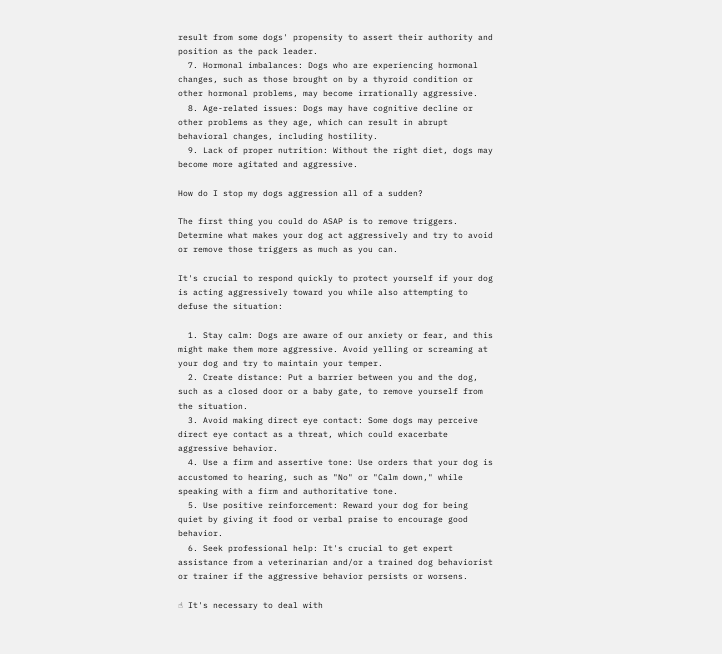result from some dogs' propensity to assert their authority and position as the pack leader.
  7. Hormonal imbalances: Dogs who are experiencing hormonal changes, such as those brought on by a thyroid condition or other hormonal problems, may become irrationally aggressive.
  8. Age-related issues: Dogs may have cognitive decline or other problems as they age, which can result in abrupt behavioral changes, including hostility.
  9. Lack of proper nutrition: Without the right diet, dogs may become more agitated and aggressive.

How do I stop my dogs aggression all of a sudden?

The first thing you could do ASAP is to remove triggers. Determine what makes your dog act aggressively and try to avoid or remove those triggers as much as you can.

It's crucial to respond quickly to protect yourself if your dog is acting aggressively toward you while also attempting to defuse the situation:

  1. Stay calm: Dogs are aware of our anxiety or fear, and this might make them more aggressive. Avoid yelling or screaming at your dog and try to maintain your temper.
  2. Create distance: Put a barrier between you and the dog, such as a closed door or a baby gate, to remove yourself from the situation.
  3. Avoid making direct eye contact: Some dogs may perceive direct eye contact as a threat, which could exacerbate aggressive behavior.
  4. Use a firm and assertive tone: Use orders that your dog is accustomed to hearing, such as "No" or "Calm down," while speaking with a firm and authoritative tone.
  5. Use positive reinforcement: Reward your dog for being quiet by giving it food or verbal praise to encourage good behavior.
  6. Seek professional help: It's crucial to get expert assistance from a veterinarian and/or a trained dog behaviorist or trainer if the aggressive behavior persists or worsens.

☝ It's necessary to deal with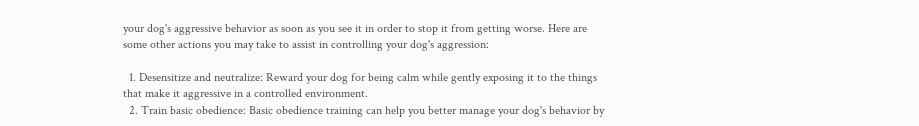your dog's aggressive behavior as soon as you see it in order to stop it from getting worse. Here are some other actions you may take to assist in controlling your dog's aggression:

  1. Desensitize and neutralize: Reward your dog for being calm while gently exposing it to the things that make it aggressive in a controlled environment.
  2. Train basic obedience: Basic obedience training can help you better manage your dog's behavior by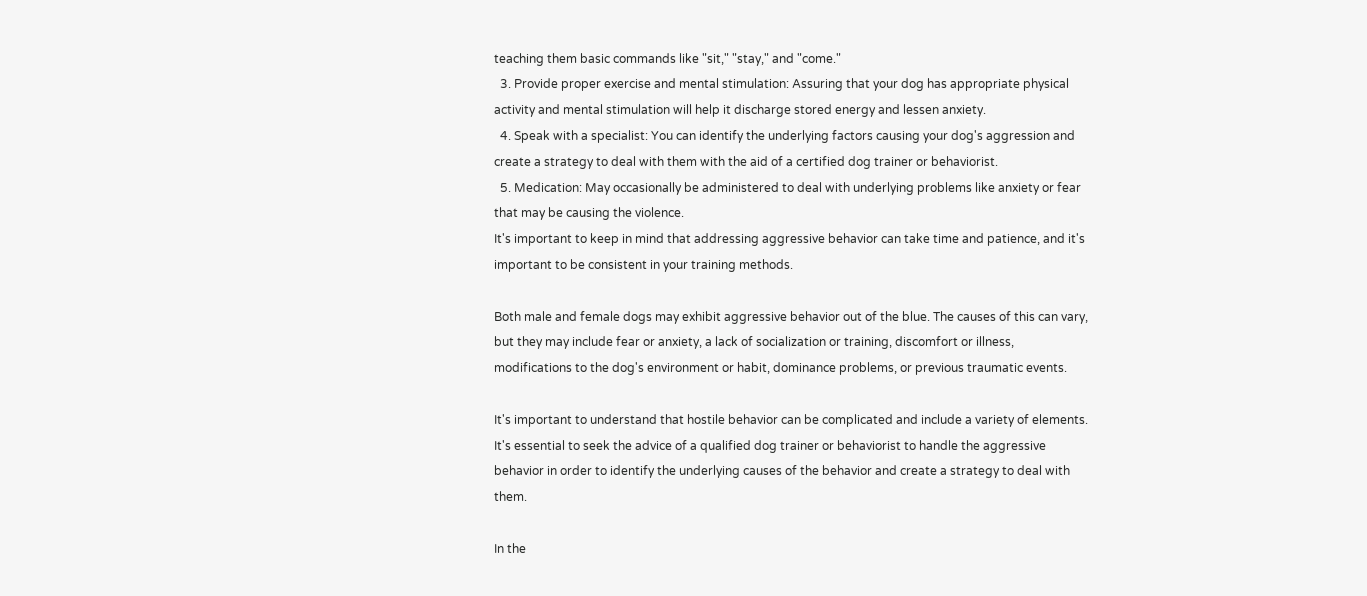teaching them basic commands like "sit," "stay," and "come."
  3. Provide proper exercise and mental stimulation: Assuring that your dog has appropriate physical activity and mental stimulation will help it discharge stored energy and lessen anxiety.
  4. Speak with a specialist: You can identify the underlying factors causing your dog's aggression and create a strategy to deal with them with the aid of a certified dog trainer or behaviorist.
  5. Medication: May occasionally be administered to deal with underlying problems like anxiety or fear that may be causing the violence.
It's important to keep in mind that addressing aggressive behavior can take time and patience, and it's important to be consistent in your training methods.

Both male and female dogs may exhibit aggressive behavior out of the blue. The causes of this can vary, but they may include fear or anxiety, a lack of socialization or training, discomfort or illness, modifications to the dog's environment or habit, dominance problems, or previous traumatic events.

It's important to understand that hostile behavior can be complicated and include a variety of elements. It's essential to seek the advice of a qualified dog trainer or behaviorist to handle the aggressive behavior in order to identify the underlying causes of the behavior and create a strategy to deal with them.

In the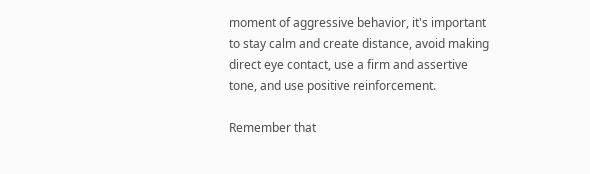moment of aggressive behavior, it's important to stay calm and create distance, avoid making direct eye contact, use a firm and assertive tone, and use positive reinforcement.

Remember that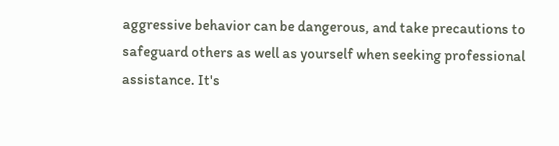aggressive behavior can be dangerous, and take precautions to safeguard others as well as yourself when seeking professional assistance. It's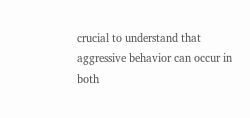crucial to understand that aggressive behavior can occur in both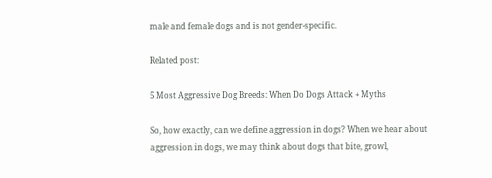male and female dogs and is not gender-specific.

Related post:

5 Most Aggressive Dog Breeds: When Do Dogs Attack + Myths

So, how exactly, can we define aggression in dogs? When we hear about aggression in dogs, we may think about dogs that bite, growl,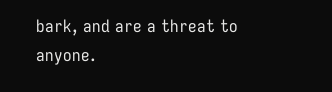bark, and are a threat to anyone.